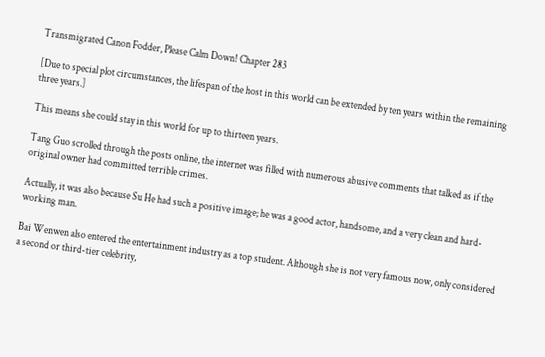Transmigrated Canon Fodder, Please Calm Down! Chapter 283

[Due to special plot circumstances, the lifespan of the host in this world can be extended by ten years within the remaining three years.]

This means she could stay in this world for up to thirteen years.

Tang Guo scrolled through the posts online, the internet was filled with numerous abusive comments that talked as if the original owner had committed terrible crimes.

Actually, it was also because Su He had such a positive image; he was a good actor, handsome, and a very clean and hard-working man.

Bai Wenwen also entered the entertainment industry as a top student. Although she is not very famous now, only considered a second or third-tier celebrity,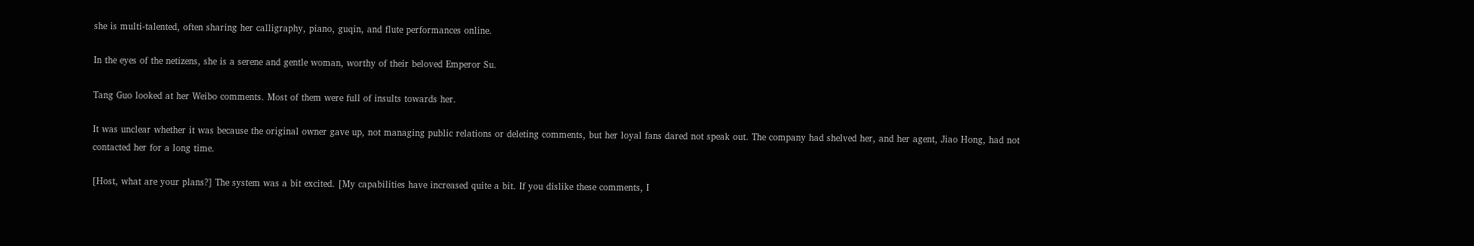she is multi-talented, often sharing her calligraphy, piano, guqin, and flute performances online.

In the eyes of the netizens, she is a serene and gentle woman, worthy of their beloved Emperor Su.

Tang Guo looked at her Weibo comments. Most of them were full of insults towards her.

It was unclear whether it was because the original owner gave up, not managing public relations or deleting comments, but her loyal fans dared not speak out. The company had shelved her, and her agent, Jiao Hong, had not contacted her for a long time.

[Host, what are your plans?] The system was a bit excited. [My capabilities have increased quite a bit. If you dislike these comments, I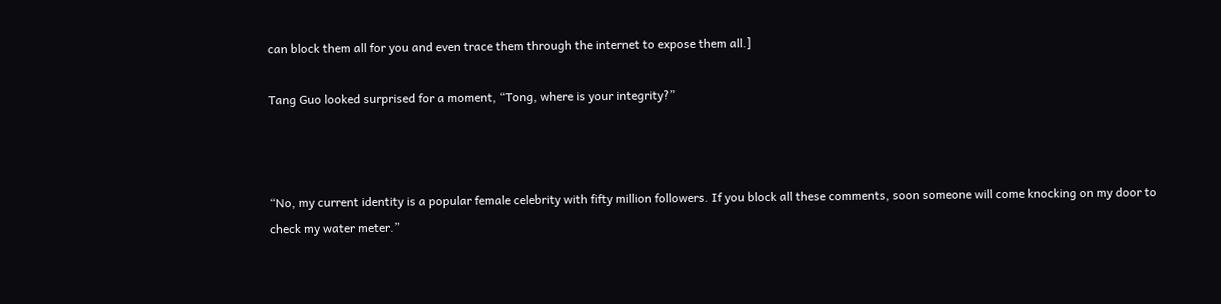can block them all for you and even trace them through the internet to expose them all.]

Tang Guo looked surprised for a moment, “Tong, where is your integrity?”



“No, my current identity is a popular female celebrity with fifty million followers. If you block all these comments, soon someone will come knocking on my door to check my water meter.”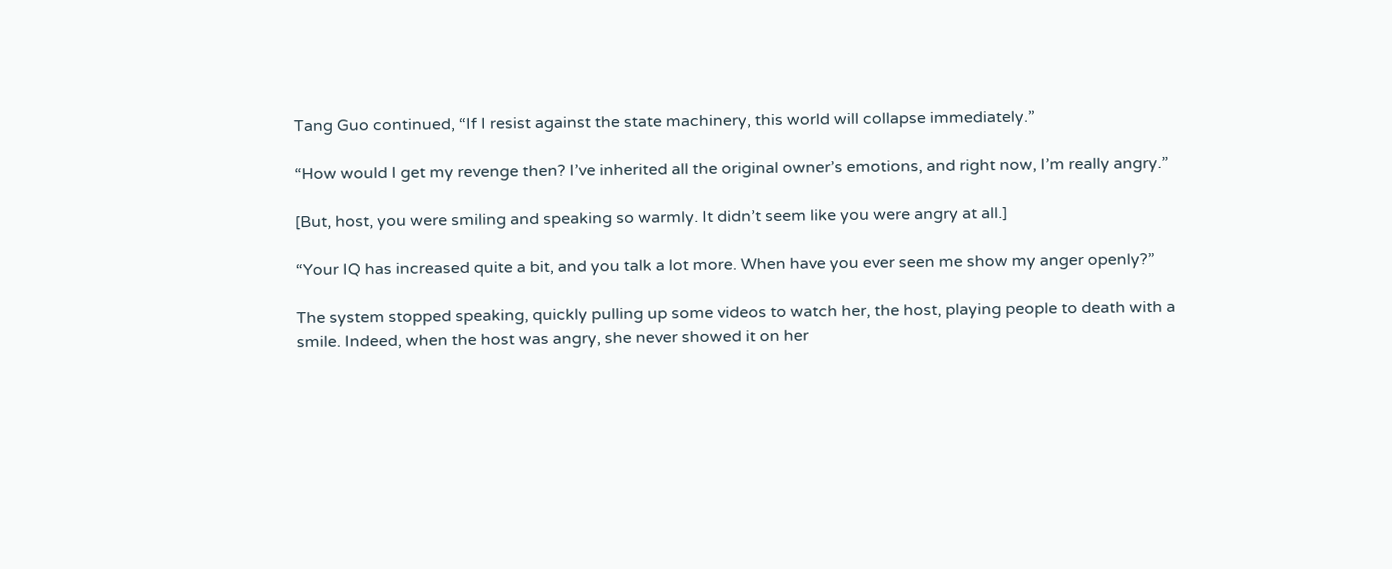Tang Guo continued, “If I resist against the state machinery, this world will collapse immediately.”

“How would I get my revenge then? I’ve inherited all the original owner’s emotions, and right now, I’m really angry.”

[But, host, you were smiling and speaking so warmly. It didn’t seem like you were angry at all.]

“Your IQ has increased quite a bit, and you talk a lot more. When have you ever seen me show my anger openly?”

The system stopped speaking, quickly pulling up some videos to watch her, the host, playing people to death with a smile. Indeed, when the host was angry, she never showed it on her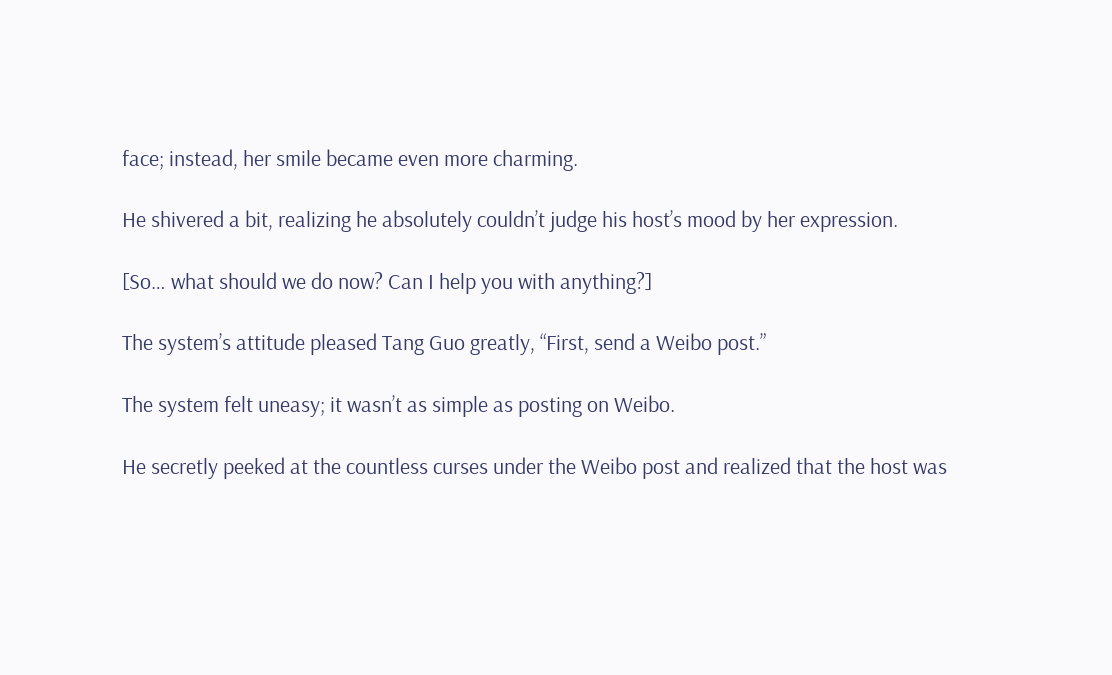face; instead, her smile became even more charming.

He shivered a bit, realizing he absolutely couldn’t judge his host’s mood by her expression.

[So… what should we do now? Can I help you with anything?]

The system’s attitude pleased Tang Guo greatly, “First, send a Weibo post.”

The system felt uneasy; it wasn’t as simple as posting on Weibo.

He secretly peeked at the countless curses under the Weibo post and realized that the host was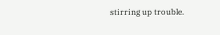stirring up trouble.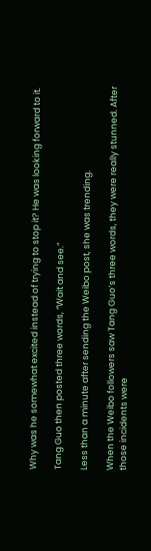Why was he somewhat excited instead of trying to stop it? He was looking forward to it.

Tang Guo then posted three words, “Wait and see.”

Less than a minute after sending the Weibo post, she was trending.

When the Weibo followers saw Tang Guo’s three words, they were really stunned. After those incidents were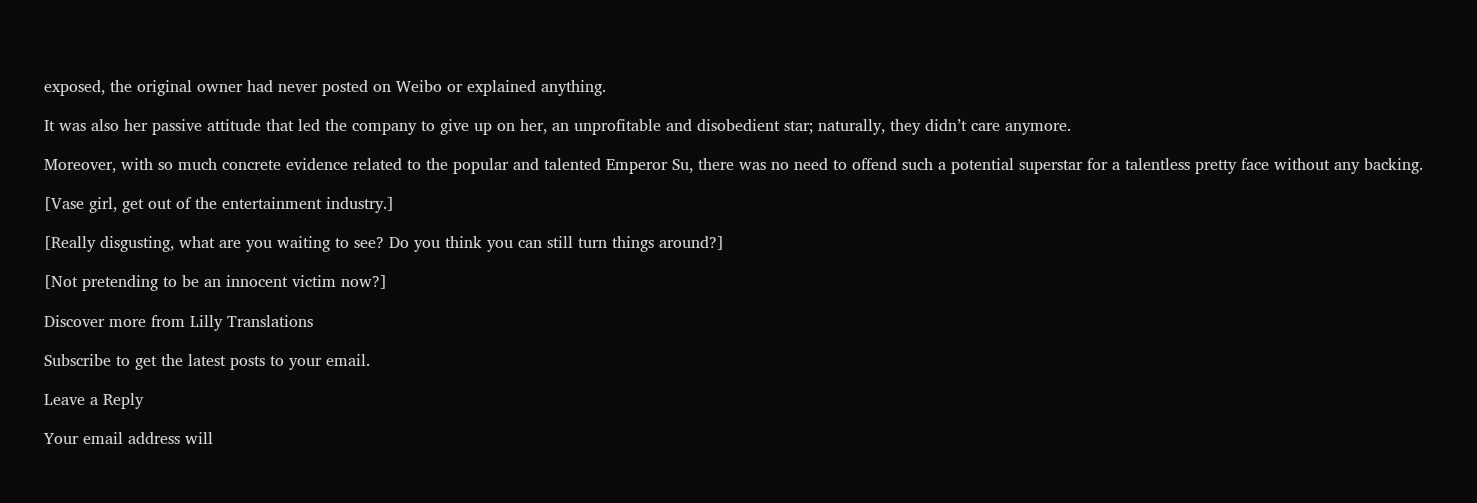exposed, the original owner had never posted on Weibo or explained anything.

It was also her passive attitude that led the company to give up on her, an unprofitable and disobedient star; naturally, they didn’t care anymore.

Moreover, with so much concrete evidence related to the popular and talented Emperor Su, there was no need to offend such a potential superstar for a talentless pretty face without any backing.

[Vase girl, get out of the entertainment industry.]

[Really disgusting, what are you waiting to see? Do you think you can still turn things around?]

[Not pretending to be an innocent victim now?]

Discover more from Lilly Translations

Subscribe to get the latest posts to your email.

Leave a Reply

Your email address will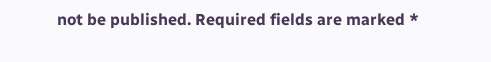not be published. Required fields are marked *